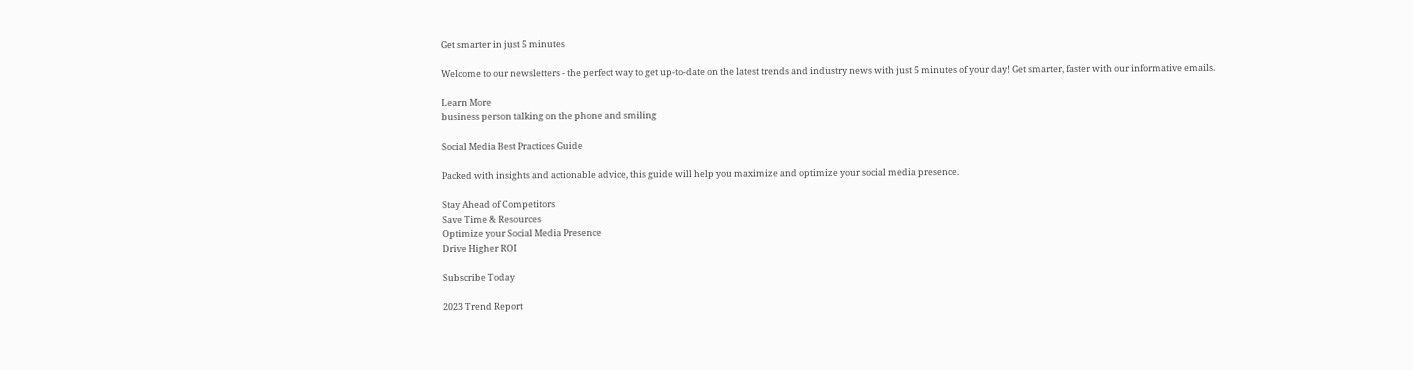Get smarter in just 5 minutes

Welcome to our newsletters - the perfect way to get up-to-date on the latest trends and industry news with just 5 minutes of your day! Get smarter, faster with our informative emails.

Learn More
business person talking on the phone and smiling

Social Media Best Practices Guide

Packed with insights and actionable advice, this guide will help you maximize and optimize your social media presence.

Stay Ahead of Competitors
Save Time & Resources
Optimize your Social Media Presence
Drive Higher ROI

Subscribe Today

2023 Trend Report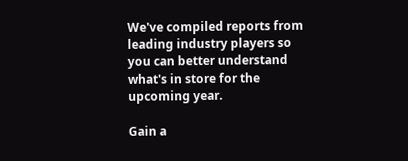We've compiled reports from leading industry players so you can better understand what's in store for the upcoming year.

Gain a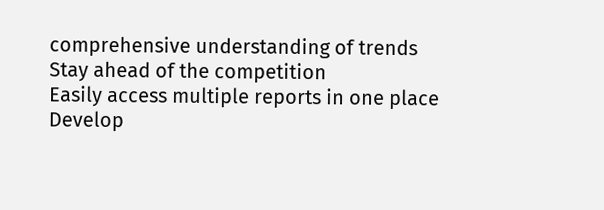comprehensive understanding of trends
Stay ahead of the competition
Easily access multiple reports in one place
Develop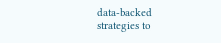data-backed strategies to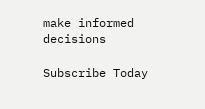make informed decisions

Subscribe Today